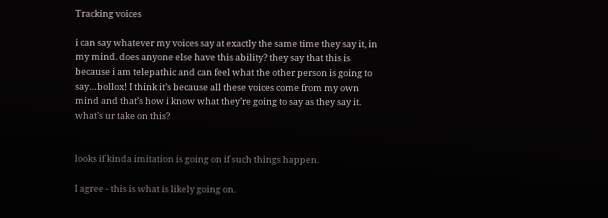Tracking voices

i can say whatever my voices say at exactly the same time they say it, in my mind. does anyone else have this ability? they say that this is because i am telepathic and can feel what the other person is going to say…bollox! I think it’s because all these voices come from my own mind and that’s how i know what they’re going to say as they say it. what’s ur take on this?


looks if kinda imitation is going on if such things happen.

I agree - this is what is likely going on.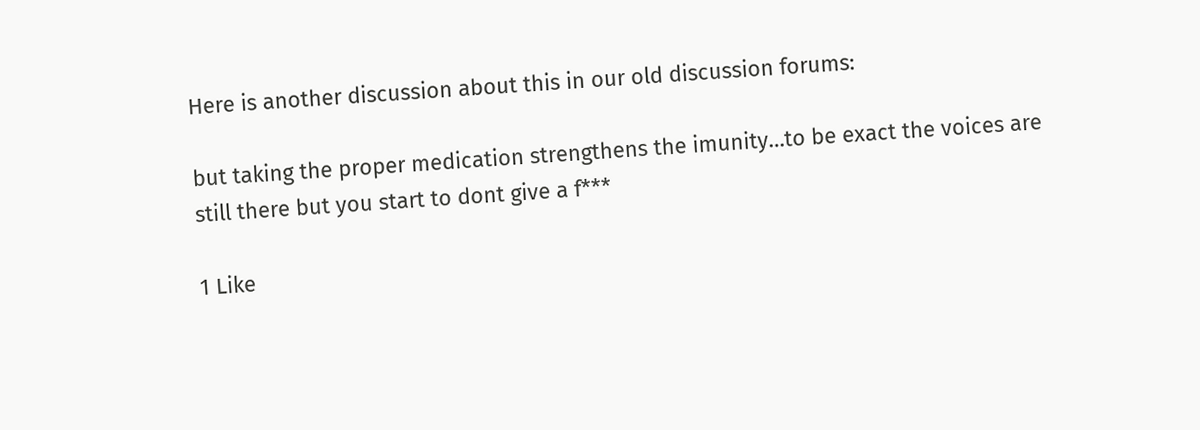Here is another discussion about this in our old discussion forums:

but taking the proper medication strengthens the imunity…to be exact the voices are still there but you start to dont give a f***

1 Like